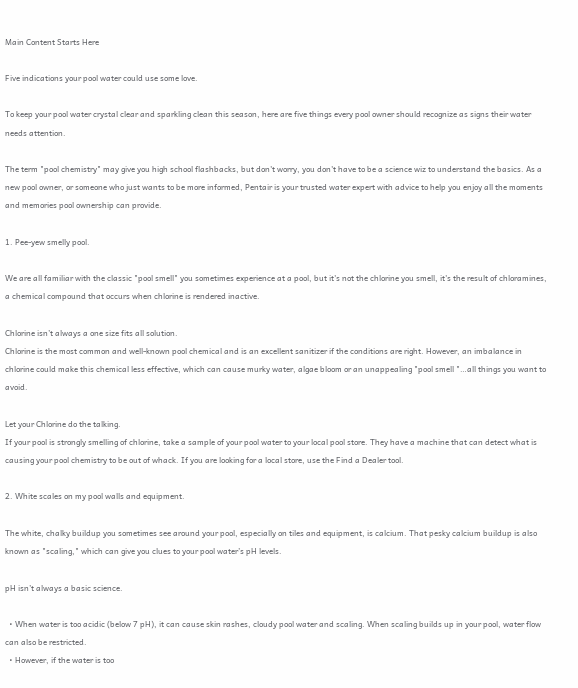Main Content Starts Here

Five indications your pool water could use some love.

To keep your pool water crystal clear and sparkling clean this season, here are five things every pool owner should recognize as signs their water needs attention.

The term "pool chemistry" may give you high school flashbacks, but don't worry, you don't have to be a science wiz to understand the basics. As a new pool owner, or someone who just wants to be more informed, Pentair is your trusted water expert with advice to help you enjoy all the moments and memories pool ownership can provide.

1. Pee-yew smelly pool.

We are all familiar with the classic "pool smell" you sometimes experience at a pool, but it's not the chlorine you smell, it's the result of chloramines, a chemical compound that occurs when chlorine is rendered inactive.

Chlorine isn’t always a one size fits all solution.
Chlorine is the most common and well-known pool chemical and is an excellent sanitizer if the conditions are right. However, an imbalance in chlorine could make this chemical less effective, which can cause murky water, algae bloom or an unappealing "pool smell "…all things you want to avoid.

Let your Chlorine do the talking.
If your pool is strongly smelling of chlorine, take a sample of your pool water to your local pool store. They have a machine that can detect what is causing your pool chemistry to be out of whack. If you are looking for a local store, use the Find a Dealer tool.

2. White scales on my pool walls and equipment.

The white, chalky buildup you sometimes see around your pool, especially on tiles and equipment, is calcium. That pesky calcium buildup is also known as "scaling," which can give you clues to your pool water’s pH levels.

pH isn’t always a basic science.

  • When water is too acidic (below 7 pH), it can cause skin rashes, cloudy pool water and scaling. When scaling builds up in your pool, water flow can also be restricted.
  • However, if the water is too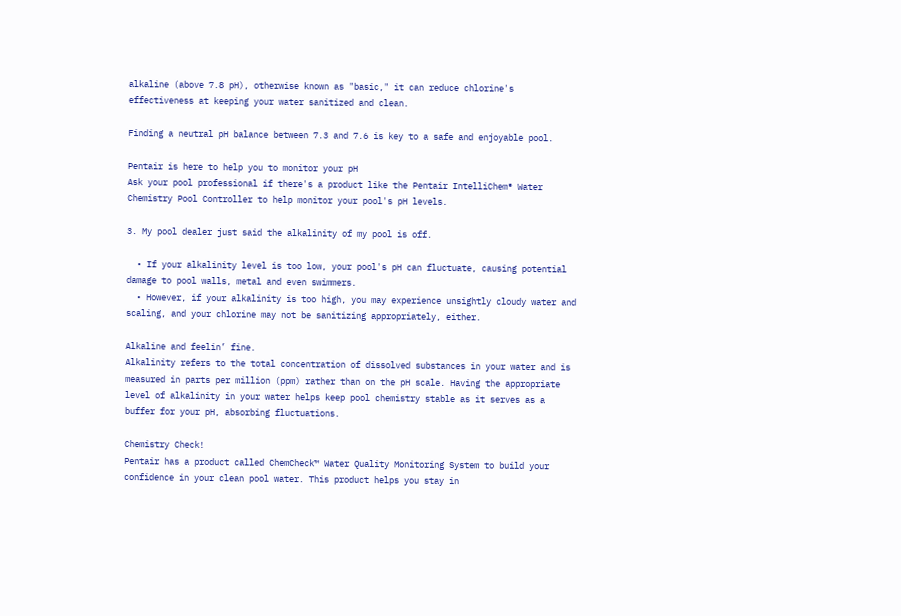alkaline (above 7.8 pH), otherwise known as "basic," it can reduce chlorine's effectiveness at keeping your water sanitized and clean.

Finding a neutral pH balance between 7.3 and 7.6 is key to a safe and enjoyable pool.

Pentair is here to help you to monitor your pH
Ask your pool professional if there's a product like the Pentair IntelliChem® Water Chemistry Pool Controller to help monitor your pool's pH levels.

3. My pool dealer just said the alkalinity of my pool is off.

  • If your alkalinity level is too low, your pool's pH can fluctuate, causing potential damage to pool walls, metal and even swimmers.
  • However, if your alkalinity is too high, you may experience unsightly cloudy water and scaling, and your chlorine may not be sanitizing appropriately, either.

Alkaline and feelin’ fine.
Alkalinity refers to the total concentration of dissolved substances in your water and is measured in parts per million (ppm) rather than on the pH scale. Having the appropriate level of alkalinity in your water helps keep pool chemistry stable as it serves as a buffer for your pH, absorbing fluctuations.

Chemistry Check!
Pentair has a product called ChemCheck™ Water Quality Monitoring System to build your confidence in your clean pool water. This product helps you stay in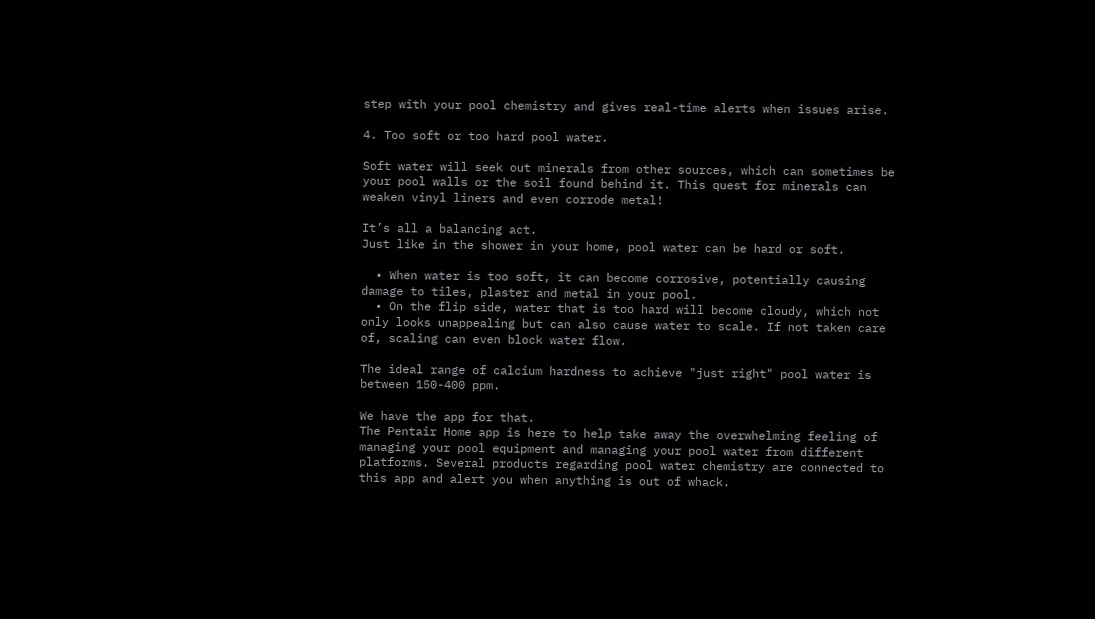step with your pool chemistry and gives real-time alerts when issues arise.

4. Too soft or too hard pool water.

Soft water will seek out minerals from other sources, which can sometimes be your pool walls or the soil found behind it. This quest for minerals can weaken vinyl liners and even corrode metal!

It’s all a balancing act.
Just like in the shower in your home, pool water can be hard or soft.

  • When water is too soft, it can become corrosive, potentially causing damage to tiles, plaster and metal in your pool.
  • On the flip side, water that is too hard will become cloudy, which not only looks unappealing but can also cause water to scale. If not taken care of, scaling can even block water flow.

The ideal range of calcium hardness to achieve "just right" pool water is between 150-400 ppm.

We have the app for that.
The Pentair Home app is here to help take away the overwhelming feeling of managing your pool equipment and managing your pool water from different platforms. Several products regarding pool water chemistry are connected to this app and alert you when anything is out of whack.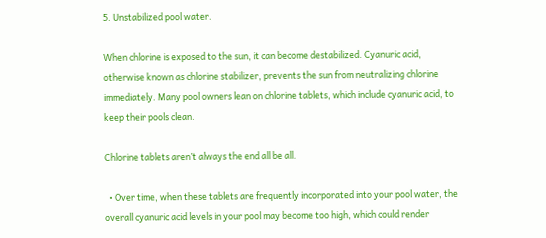5. Unstabilized pool water.

When chlorine is exposed to the sun, it can become destabilized. Cyanuric acid, otherwise known as chlorine stabilizer, prevents the sun from neutralizing chlorine immediately. Many pool owners lean on chlorine tablets, which include cyanuric acid, to keep their pools clean.

Chlorine tablets aren’t always the end all be all.

  • Over time, when these tablets are frequently incorporated into your pool water, the overall cyanuric acid levels in your pool may become too high, which could render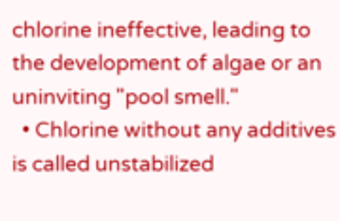chlorine ineffective, leading to the development of algae or an uninviting "pool smell."
  • Chlorine without any additives is called unstabilized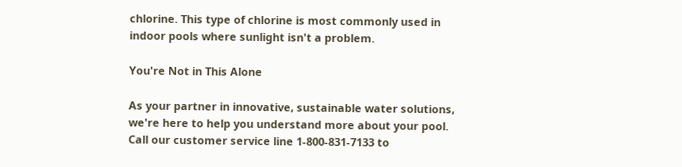chlorine. This type of chlorine is most commonly used in indoor pools where sunlight isn't a problem.

You're Not in This Alone

As your partner in innovative, sustainable water solutions, we're here to help you understand more about your pool. Call our customer service line 1-800-831-7133 to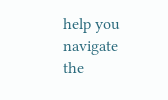help you navigate the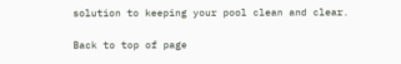solution to keeping your pool clean and clear.

Back to top of page